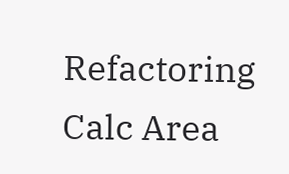Refactoring Calc Area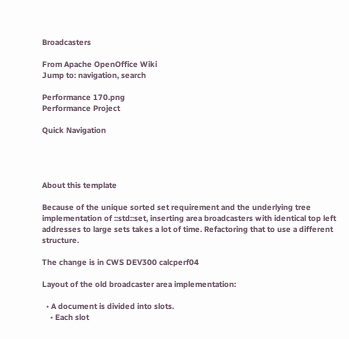Broadcasters

From Apache OpenOffice Wiki
Jump to: navigation, search

Performance 170.png
Performance Project

Quick Navigation




About this template

Because of the unique sorted set requirement and the underlying tree implementation of ::std::set, inserting area broadcasters with identical top left addresses to large sets takes a lot of time. Refactoring that to use a different structure.

The change is in CWS DEV300 calcperf04

Layout of the old broadcaster area implementation:

  • A document is divided into slots.
    • Each slot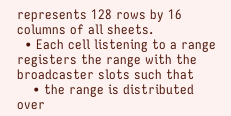represents 128 rows by 16 columns of all sheets.
  • Each cell listening to a range registers the range with the broadcaster slots such that
    • the range is distributed over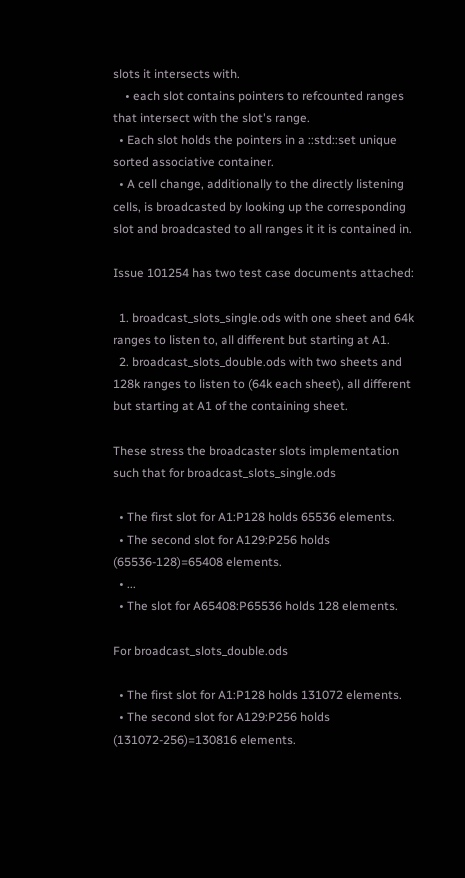slots it intersects with.
    • each slot contains pointers to refcounted ranges that intersect with the slot's range.
  • Each slot holds the pointers in a ::std::set unique sorted associative container.
  • A cell change, additionally to the directly listening cells, is broadcasted by looking up the corresponding slot and broadcasted to all ranges it it is contained in.

Issue 101254 has two test case documents attached:

  1. broadcast_slots_single.ods with one sheet and 64k ranges to listen to, all different but starting at A1.
  2. broadcast_slots_double.ods with two sheets and 128k ranges to listen to (64k each sheet), all different but starting at A1 of the containing sheet.

These stress the broadcaster slots implementation such that for broadcast_slots_single.ods

  • The first slot for A1:P128 holds 65536 elements.
  • The second slot for A129:P256 holds (65536-128)=65408 elements.
  • ...
  • The slot for A65408:P65536 holds 128 elements.

For broadcast_slots_double.ods

  • The first slot for A1:P128 holds 131072 elements.
  • The second slot for A129:P256 holds (131072-256)=130816 elements.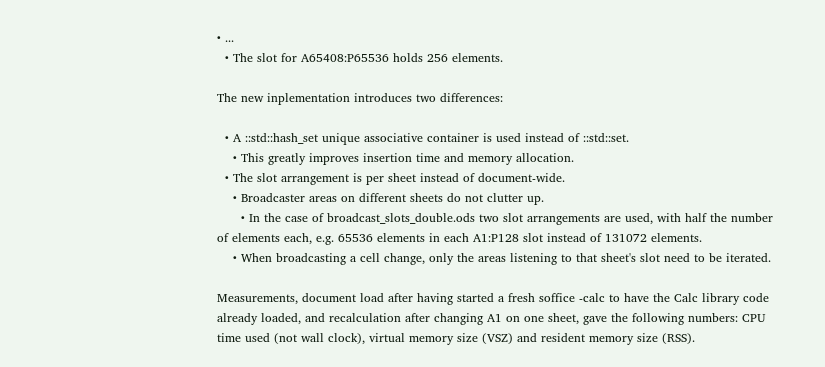• ...
  • The slot for A65408:P65536 holds 256 elements.

The new inplementation introduces two differences:

  • A ::std::hash_set unique associative container is used instead of ::std::set.
    • This greatly improves insertion time and memory allocation.
  • The slot arrangement is per sheet instead of document-wide.
    • Broadcaster areas on different sheets do not clutter up.
      • In the case of broadcast_slots_double.ods two slot arrangements are used, with half the number of elements each, e.g. 65536 elements in each A1:P128 slot instead of 131072 elements.
    • When broadcasting a cell change, only the areas listening to that sheet's slot need to be iterated.

Measurements, document load after having started a fresh soffice -calc to have the Calc library code already loaded, and recalculation after changing A1 on one sheet, gave the following numbers: CPU time used (not wall clock), virtual memory size (VSZ) and resident memory size (RSS).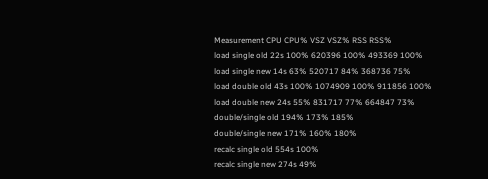Measurement CPU CPU% VSZ VSZ% RSS RSS%
load single old 22s 100% 620396 100% 493369 100%
load single new 14s 63% 520717 84% 368736 75%
load double old 43s 100% 1074909 100% 911856 100%
load double new 24s 55% 831717 77% 664847 73%
double/single old 194% 173% 185%
double/single new 171% 160% 180%
recalc single old 554s 100%
recalc single new 274s 49%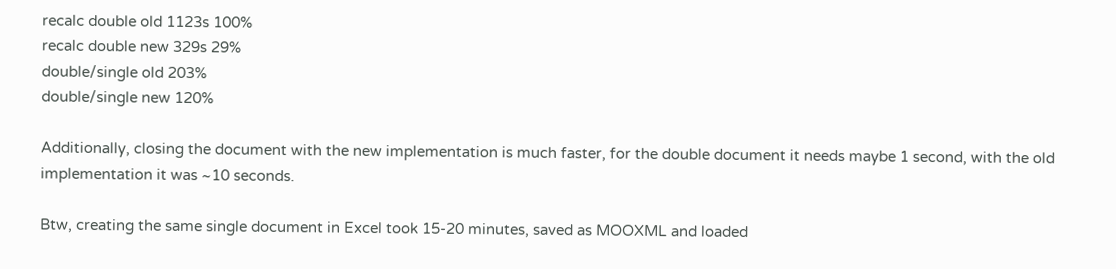recalc double old 1123s 100%
recalc double new 329s 29%
double/single old 203%
double/single new 120%

Additionally, closing the document with the new implementation is much faster, for the double document it needs maybe 1 second, with the old implementation it was ~10 seconds.

Btw, creating the same single document in Excel took 15-20 minutes, saved as MOOXML and loaded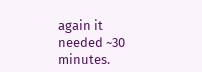again it needed ~30 minutes.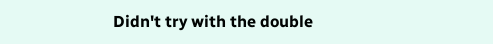Didn't try with the double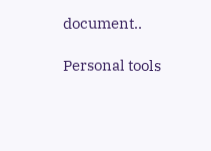document..

Personal tools